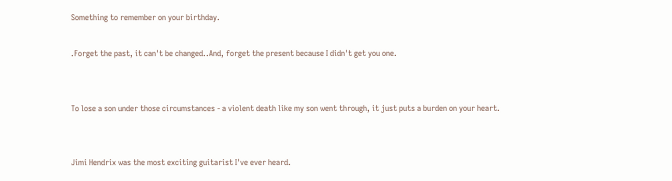Something to remember on your birthday.

.Forget the past, it can't be changed..And, forget the present because I didn't get you one.


To lose a son under those circumstances - a violent death like my son went through, it just puts a burden on your heart.


Jimi Hendrix was the most exciting guitarist I've ever heard.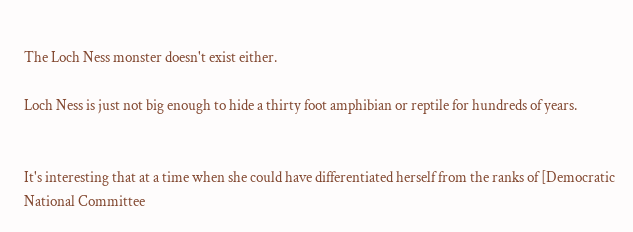The Loch Ness monster doesn't exist either.

Loch Ness is just not big enough to hide a thirty foot amphibian or reptile for hundreds of years.


It's interesting that at a time when she could have differentiated herself from the ranks of [Democratic National Committee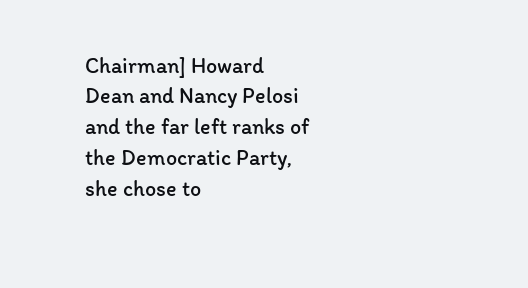Chairman] Howard Dean and Nancy Pelosi and the far left ranks of the Democratic Party, she chose to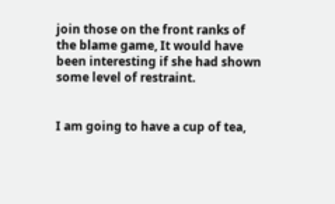join those on the front ranks of the blame game, It would have been interesting if she had shown some level of restraint.


I am going to have a cup of tea,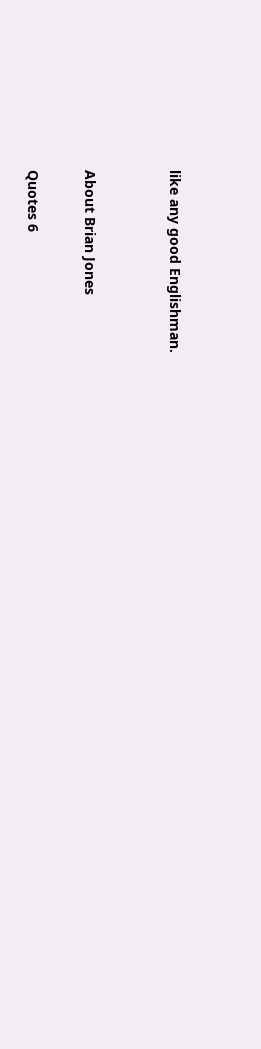like any good Englishman.


About Brian Jones

Quotes 6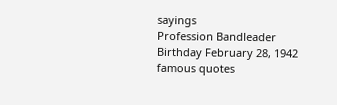sayings
Profession Bandleader
Birthday February 28, 1942
famous quotes